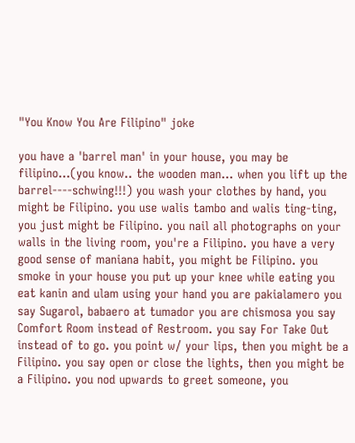"You Know You Are Filipino" joke

you have a 'barrel man' in your house, you may be filipino...(you know.. the wooden man... when you lift up the barrel----schwing!!!) you wash your clothes by hand, you might be Filipino. you use walis tambo and walis ting-ting, you just might be Filipino. you nail all photographs on your walls in the living room, you're a Filipino. you have a very good sense of maniana habit, you might be Filipino. you smoke in your house you put up your knee while eating you eat kanin and ulam using your hand you are pakialamero you say Sugarol, babaero at tumador you are chismosa you say Comfort Room instead of Restroom. you say For Take Out instead of to go. you point w/ your lips, then you might be a Filipino. you say open or close the lights, then you might be a Filipino. you nod upwards to greet someone, you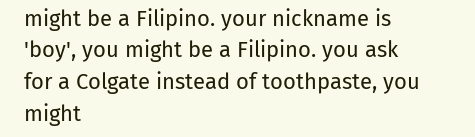might be a Filipino. your nickname is 'boy', you might be a Filipino. you ask for a Colgate instead of toothpaste, you might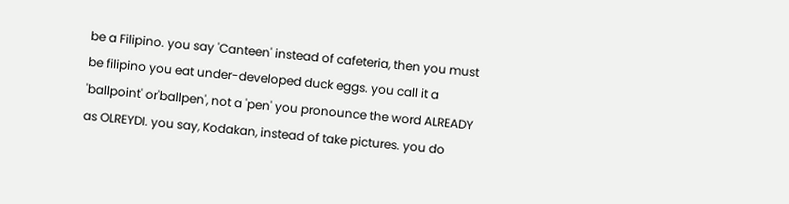be a Filipino. you say 'Canteen' instead of cafeteria, then you must be filipino you eat under-developed duck eggs. you call it a 'ballpoint' or'ballpen', not a 'pen' you pronounce the word ALREADY as OLREYDI. you say, Kodakan, instead of take pictures. you do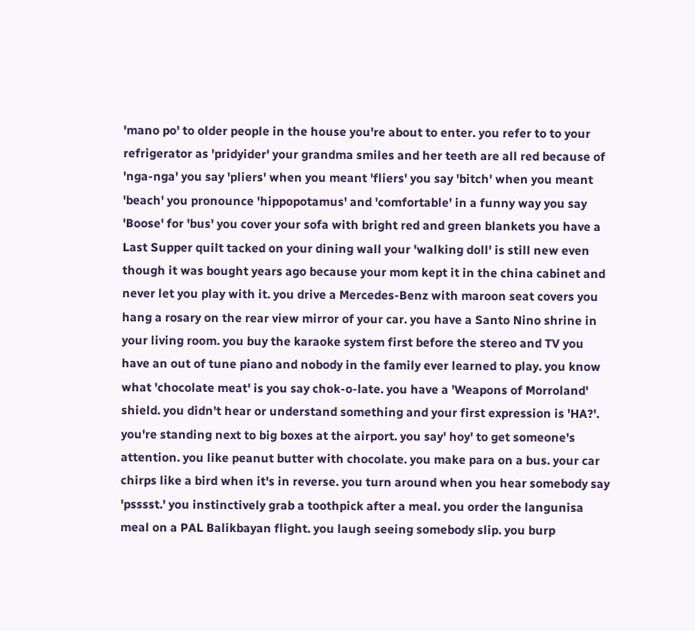'mano po' to older people in the house you're about to enter. you refer to to your refrigerator as 'pridyider' your grandma smiles and her teeth are all red because of 'nga-nga' you say 'pliers' when you meant 'fliers' you say 'bitch' when you meant 'beach' you pronounce 'hippopotamus' and 'comfortable' in a funny way you say 'Boose' for 'bus' you cover your sofa with bright red and green blankets you have a Last Supper quilt tacked on your dining wall your 'walking doll' is still new even though it was bought years ago because your mom kept it in the china cabinet and never let you play with it. you drive a Mercedes-Benz with maroon seat covers you hang a rosary on the rear view mirror of your car. you have a Santo Nino shrine in your living room. you buy the karaoke system first before the stereo and TV you have an out of tune piano and nobody in the family ever learned to play. you know what 'chocolate meat' is you say chok-o-late. you have a 'Weapons of Morroland' shield. you didn't hear or understand something and your first expression is 'HA?'. you're standing next to big boxes at the airport. you say' hoy' to get someone's attention. you like peanut butter with chocolate. you make para on a bus. your car chirps like a bird when it's in reverse. you turn around when you hear somebody say 'psssst.' you instinctively grab a toothpick after a meal. you order the langunisa meal on a PAL Balikbayan flight. you laugh seeing somebody slip. you burp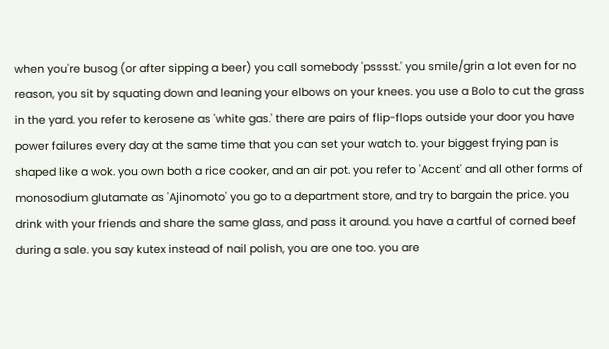when you're busog (or after sipping a beer) you call somebody 'psssst.' you smile/grin a lot even for no reason, you sit by squating down and leaning your elbows on your knees. you use a Bolo to cut the grass in the yard. you refer to kerosene as 'white gas.' there are pairs of flip-flops outside your door you have power failures every day at the same time that you can set your watch to. your biggest frying pan is shaped like a wok. you own both a rice cooker, and an air pot. you refer to 'Accent' and all other forms of monosodium glutamate as 'Ajinomoto' you go to a department store, and try to bargain the price. you drink with your friends and share the same glass, and pass it around. you have a cartful of corned beef during a sale. you say kutex instead of nail polish, you are one too. you are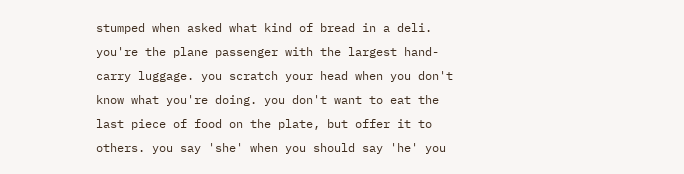stumped when asked what kind of bread in a deli. you're the plane passenger with the largest hand-carry luggage. you scratch your head when you don't know what you're doing. you don't want to eat the last piece of food on the plate, but offer it to others. you say 'she' when you should say 'he' you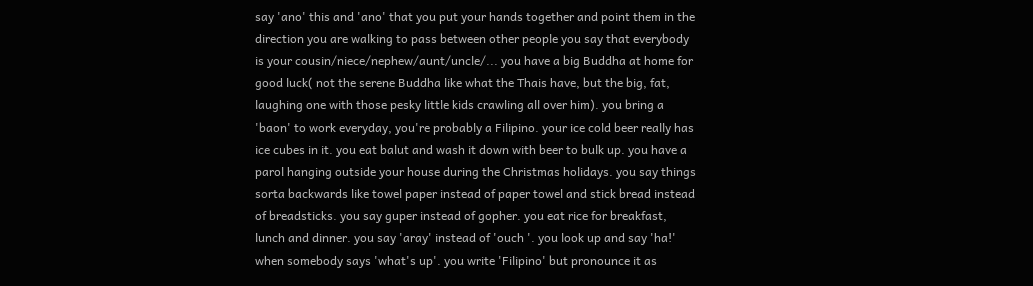say 'ano' this and 'ano' that you put your hands together and point them in the direction you are walking to pass between other people you say that everybody is your cousin/niece/nephew/aunt/uncle/... you have a big Buddha at home for good luck( not the serene Buddha like what the Thais have, but the big, fat, laughing one with those pesky little kids crawling all over him). you bring a 'baon' to work everyday, you're probably a Filipino. your ice cold beer really has ice cubes in it. you eat balut and wash it down with beer to bulk up. you have a parol hanging outside your house during the Christmas holidays. you say things sorta backwards like towel paper instead of paper towel and stick bread instead of breadsticks. you say guper instead of gopher. you eat rice for breakfast, lunch and dinner. you say 'aray' instead of 'ouch '. you look up and say 'ha!' when somebody says 'what's up'. you write 'Filipino' but pronounce it as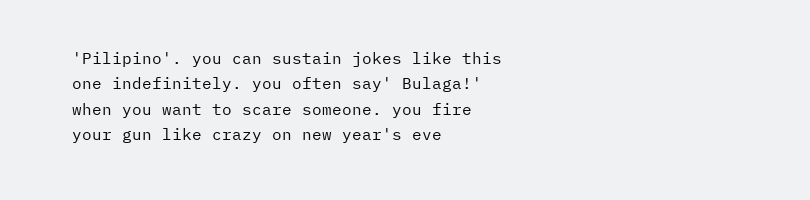'Pilipino'. you can sustain jokes like this one indefinitely. you often say' Bulaga!' when you want to scare someone. you fire your gun like crazy on new year's eve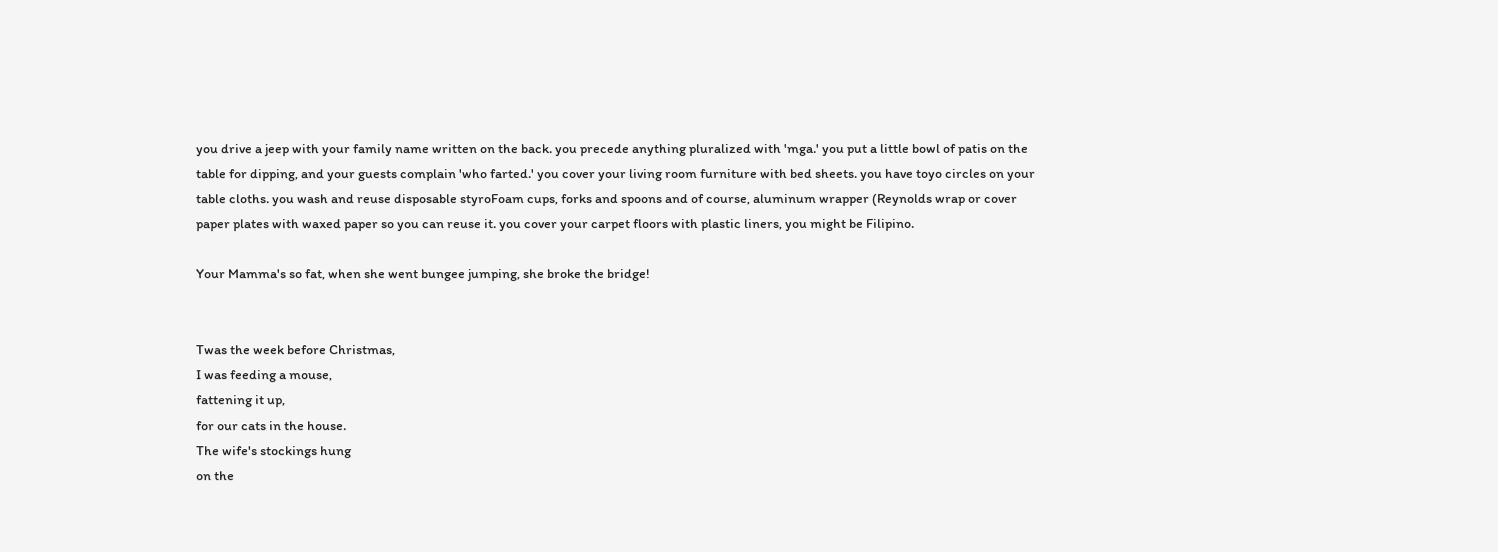you drive a jeep with your family name written on the back. you precede anything pluralized with 'mga.' you put a little bowl of patis on the table for dipping, and your guests complain 'who farted.' you cover your living room furniture with bed sheets. you have toyo circles on your table cloths. you wash and reuse disposable styroFoam cups, forks and spoons and of course, aluminum wrapper (Reynolds wrap or cover paper plates with waxed paper so you can reuse it. you cover your carpet floors with plastic liners, you might be Filipino.

Your Mamma's so fat, when she went bungee jumping, she broke the bridge!


Twas the week before Christmas,
I was feeding a mouse,
fattening it up,
for our cats in the house.
The wife's stockings hung
on the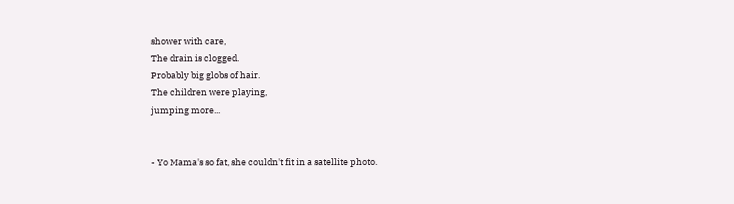shower with care,
The drain is clogged.
Probably big globs of hair.
The children were playing,
jumping more...


- Yo Mama's so fat, she couldn't fit in a satellite photo.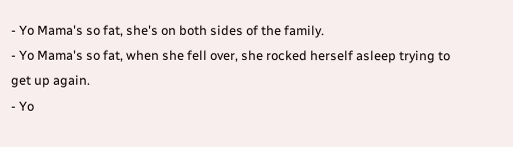- Yo Mama's so fat, she's on both sides of the family.
- Yo Mama's so fat, when she fell over, she rocked herself asleep trying to get up again.
- Yo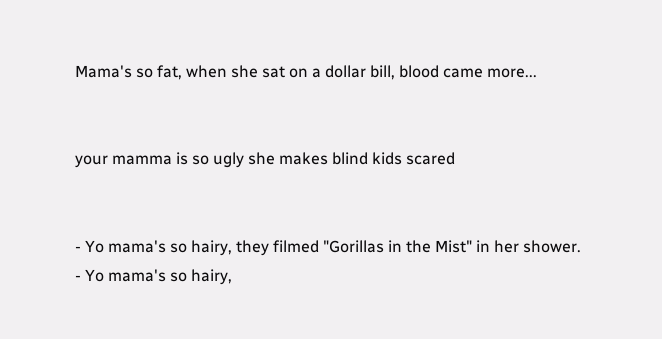Mama's so fat, when she sat on a dollar bill, blood came more...


your mamma is so ugly she makes blind kids scared


- Yo mama's so hairy, they filmed "Gorillas in the Mist" in her shower.
- Yo mama's so hairy,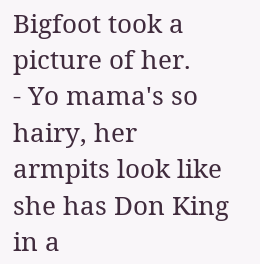Bigfoot took a picture of her.
- Yo mama's so hairy, her armpits look like she has Don King in a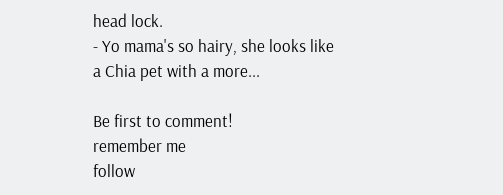head lock.
- Yo mama's so hairy, she looks like a Chia pet with a more...

Be first to comment!
remember me
follow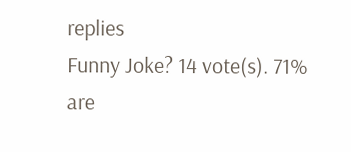replies
Funny Joke? 14 vote(s). 71% are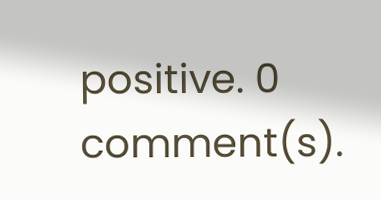positive. 0 comment(s).